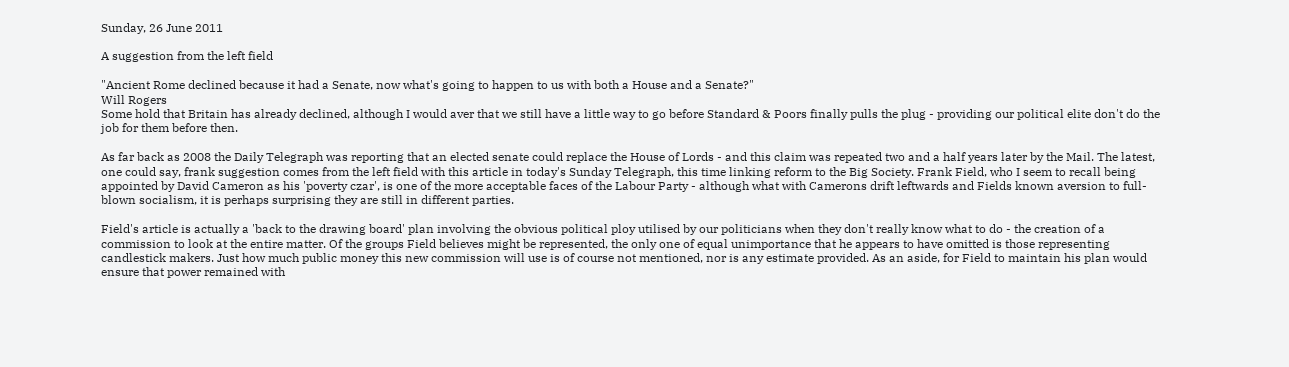Sunday, 26 June 2011

A suggestion from the left field

"Ancient Rome declined because it had a Senate, now what's going to happen to us with both a House and a Senate?"
Will Rogers
Some hold that Britain has already declined, although I would aver that we still have a little way to go before Standard & Poors finally pulls the plug - providing our political elite don't do the job for them before then.

As far back as 2008 the Daily Telegraph was reporting that an elected senate could replace the House of Lords - and this claim was repeated two and a half years later by the Mail. The latest, one could say, frank suggestion comes from the left field with this article in today's Sunday Telegraph, this time linking reform to the Big Society. Frank Field, who I seem to recall being appointed by David Cameron as his 'poverty czar', is one of the more acceptable faces of the Labour Party - although what with Camerons drift leftwards and Fields known aversion to full-blown socialism, it is perhaps surprising they are still in different parties.

Field's article is actually a 'back to the drawing board' plan involving the obvious political ploy utilised by our politicians when they don't really know what to do - the creation of a commission to look at the entire matter. Of the groups Field believes might be represented, the only one of equal unimportance that he appears to have omitted is those representing candlestick makers. Just how much public money this new commission will use is of course not mentioned, nor is any estimate provided. As an aside, for Field to maintain his plan would ensure that power remained with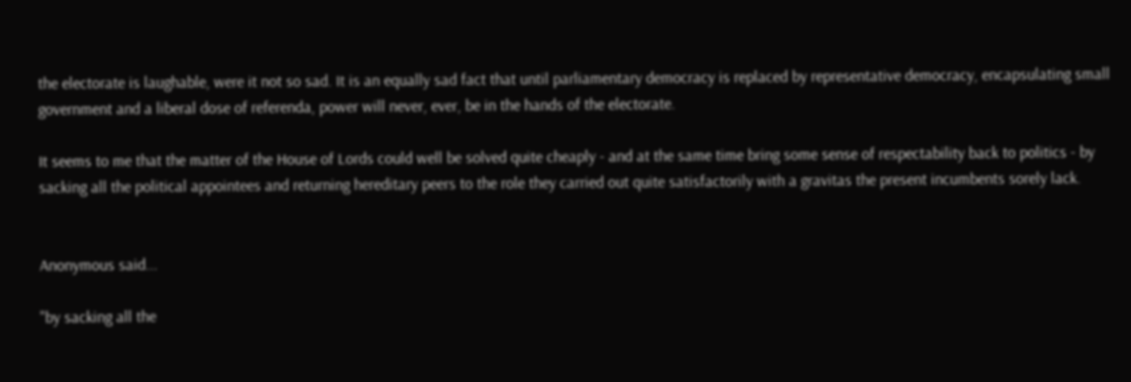the electorate is laughable, were it not so sad. It is an equally sad fact that until parliamentary democracy is replaced by representative democracy, encapsulating small government and a liberal dose of referenda, power will never, ever, be in the hands of the electorate.

It seems to me that the matter of the House of Lords could well be solved quite cheaply - and at the same time bring some sense of respectability back to politics - by sacking all the political appointees and returning hereditary peers to the role they carried out quite satisfactorily with a gravitas the present incumbents sorely lack.


Anonymous said...

"by sacking all the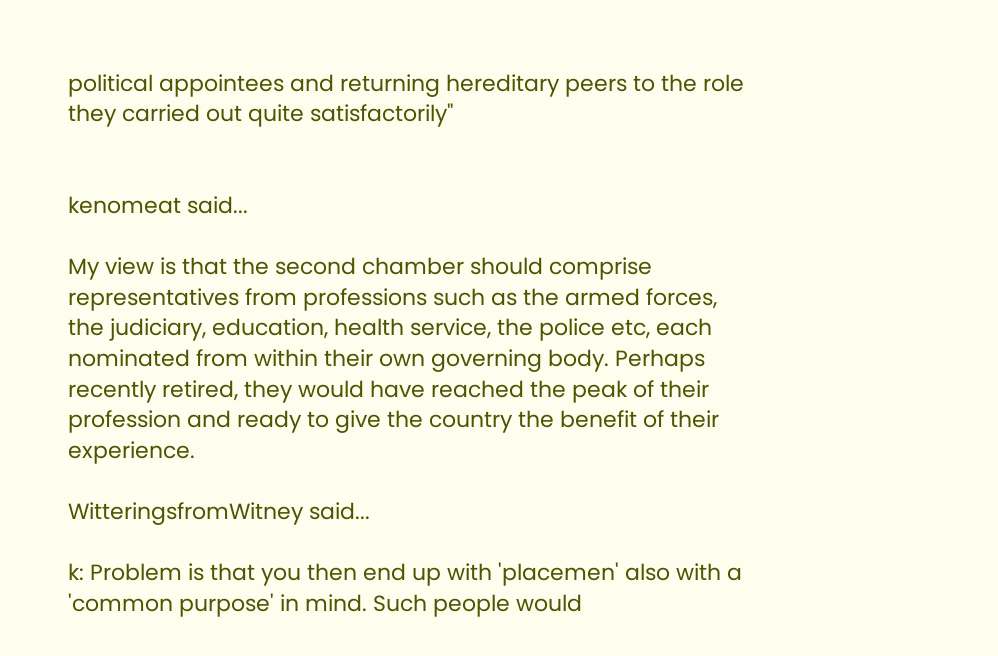political appointees and returning hereditary peers to the role they carried out quite satisfactorily"


kenomeat said...

My view is that the second chamber should comprise representatives from professions such as the armed forces, the judiciary, education, health service, the police etc, each nominated from within their own governing body. Perhaps recently retired, they would have reached the peak of their profession and ready to give the country the benefit of their experience.

WitteringsfromWitney said...

k: Problem is that you then end up with 'placemen' also with a 'common purpose' in mind. Such people would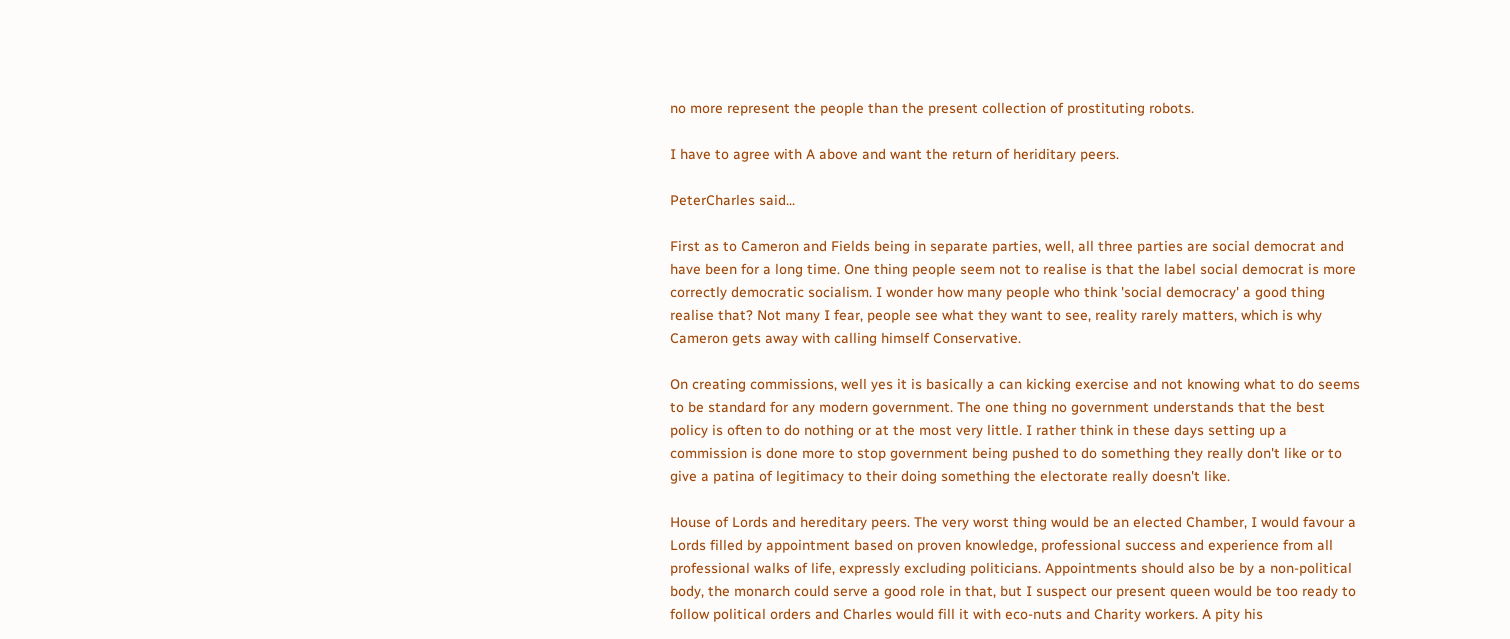no more represent the people than the present collection of prostituting robots.

I have to agree with A above and want the return of heriditary peers.

PeterCharles said...

First as to Cameron and Fields being in separate parties, well, all three parties are social democrat and have been for a long time. One thing people seem not to realise is that the label social democrat is more correctly democratic socialism. I wonder how many people who think 'social democracy' a good thing realise that? Not many I fear, people see what they want to see, reality rarely matters, which is why Cameron gets away with calling himself Conservative.

On creating commissions, well yes it is basically a can kicking exercise and not knowing what to do seems to be standard for any modern government. The one thing no government understands that the best policy is often to do nothing or at the most very little. I rather think in these days setting up a commission is done more to stop government being pushed to do something they really don't like or to give a patina of legitimacy to their doing something the electorate really doesn't like.

House of Lords and hereditary peers. The very worst thing would be an elected Chamber, I would favour a Lords filled by appointment based on proven knowledge, professional success and experience from all professional walks of life, expressly excluding politicians. Appointments should also be by a non-political body, the monarch could serve a good role in that, but I suspect our present queen would be too ready to follow political orders and Charles would fill it with eco-nuts and Charity workers. A pity his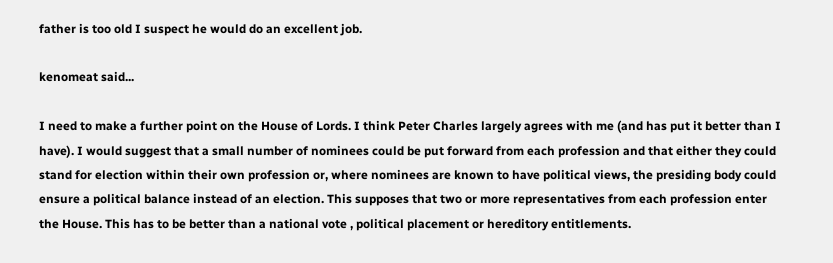father is too old I suspect he would do an excellent job.

kenomeat said...

I need to make a further point on the House of Lords. I think Peter Charles largely agrees with me (and has put it better than I have). I would suggest that a small number of nominees could be put forward from each profession and that either they could stand for election within their own profession or, where nominees are known to have political views, the presiding body could ensure a political balance instead of an election. This supposes that two or more representatives from each profession enter the House. This has to be better than a national vote , political placement or hereditory entitlements.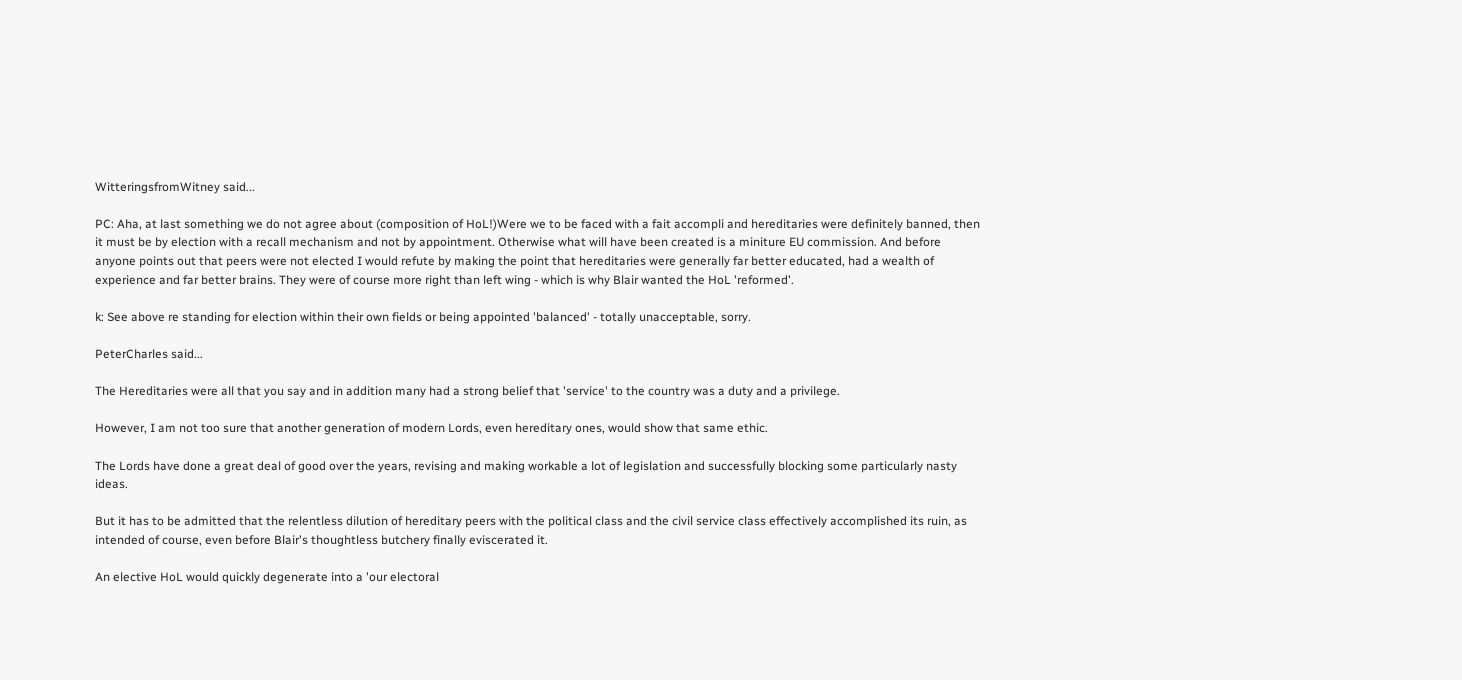WitteringsfromWitney said...

PC: Aha, at last something we do not agree about (composition of HoL!)Were we to be faced with a fait accompli and hereditaries were definitely banned, then it must be by election with a recall mechanism and not by appointment. Otherwise what will have been created is a miniture EU commission. And before anyone points out that peers were not elected I would refute by making the point that hereditaries were generally far better educated, had a wealth of experience and far better brains. They were of course more right than left wing - which is why Blair wanted the HoL 'reformed'.

k: See above re standing for election within their own fields or being appointed 'balanced' - totally unacceptable, sorry.

PeterCharles said...

The Hereditaries were all that you say and in addition many had a strong belief that 'service' to the country was a duty and a privilege.

However, I am not too sure that another generation of modern Lords, even hereditary ones, would show that same ethic.

The Lords have done a great deal of good over the years, revising and making workable a lot of legislation and successfully blocking some particularly nasty ideas.

But it has to be admitted that the relentless dilution of hereditary peers with the political class and the civil service class effectively accomplished its ruin, as intended of course, even before Blair's thoughtless butchery finally eviscerated it.

An elective HoL would quickly degenerate into a 'our electoral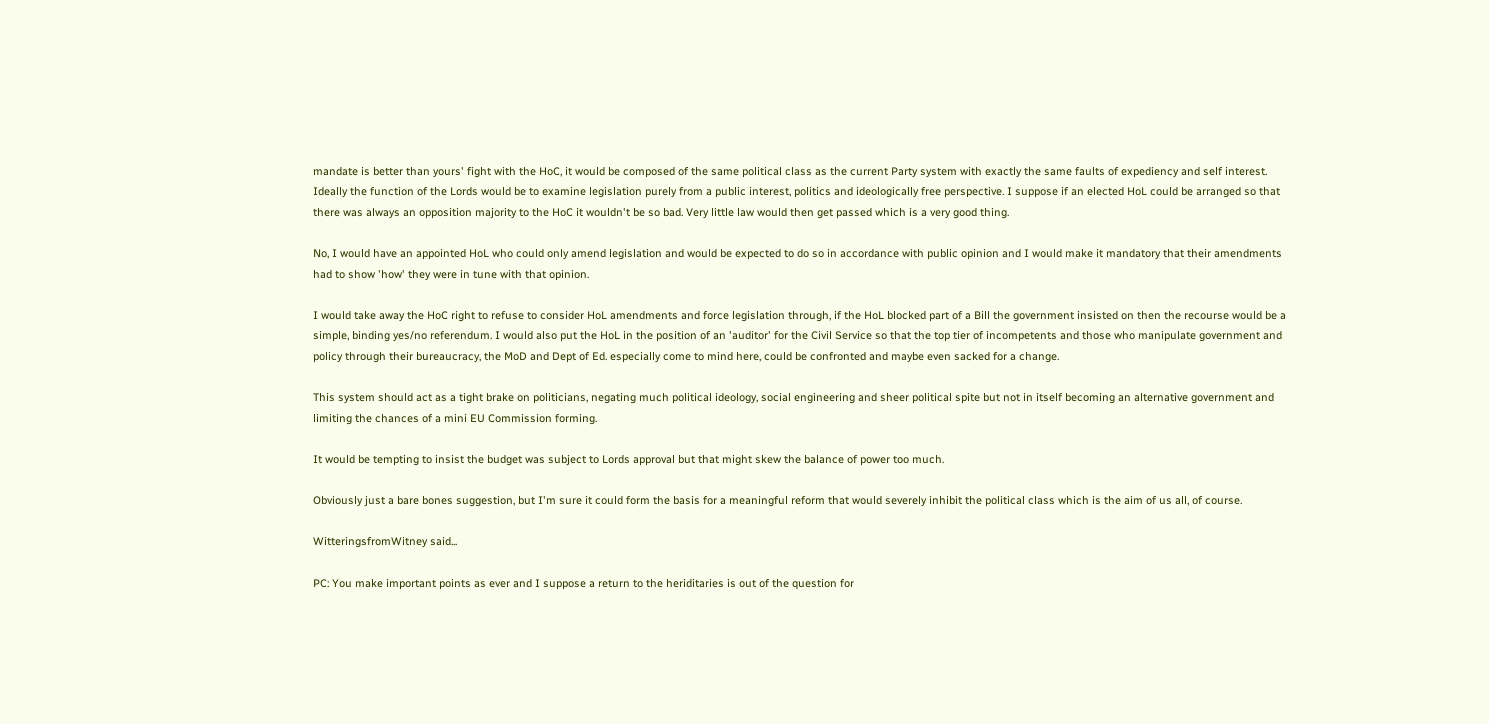mandate is better than yours' fight with the HoC, it would be composed of the same political class as the current Party system with exactly the same faults of expediency and self interest. Ideally the function of the Lords would be to examine legislation purely from a public interest, politics and ideologically free perspective. I suppose if an elected HoL could be arranged so that there was always an opposition majority to the HoC it wouldn't be so bad. Very little law would then get passed which is a very good thing.

No, I would have an appointed HoL who could only amend legislation and would be expected to do so in accordance with public opinion and I would make it mandatory that their amendments had to show 'how' they were in tune with that opinion.

I would take away the HoC right to refuse to consider HoL amendments and force legislation through, if the HoL blocked part of a Bill the government insisted on then the recourse would be a simple, binding yes/no referendum. I would also put the HoL in the position of an 'auditor' for the Civil Service so that the top tier of incompetents and those who manipulate government and policy through their bureaucracy, the MoD and Dept of Ed. especially come to mind here, could be confronted and maybe even sacked for a change.

This system should act as a tight brake on politicians, negating much political ideology, social engineering and sheer political spite but not in itself becoming an alternative government and limiting the chances of a mini EU Commission forming.

It would be tempting to insist the budget was subject to Lords approval but that might skew the balance of power too much.

Obviously just a bare bones suggestion, but I'm sure it could form the basis for a meaningful reform that would severely inhibit the political class which is the aim of us all, of course.

WitteringsfromWitney said...

PC: You make important points as ever and I suppose a return to the heriditaries is out of the question for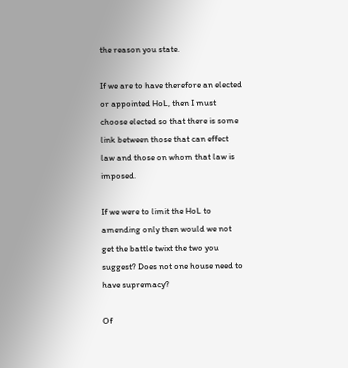the reason you state.

If we are to have therefore an elected or appointed HoL, then I must choose elected so that there is some link between those that can effect law and those on whom that law is imposed.

If we were to limit the HoL to amending only then would we not get the battle twixt the two you suggest? Does not one house need to have supremacy?

Of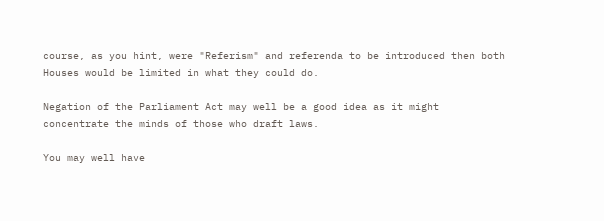course, as you hint, were "Referism" and referenda to be introduced then both Houses would be limited in what they could do.

Negation of the Parliament Act may well be a good idea as it might concentrate the minds of those who draft laws.

You may well have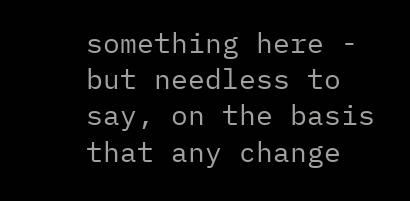something here - but needless to say, on the basis that any change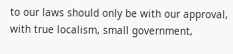to our laws should only be with our approval, with true localism, small government,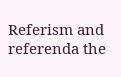Referism and referenda the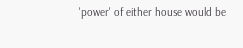'power' of either house would be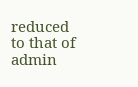reduced to that of admin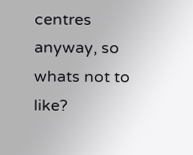centres anyway, so whats not to like?